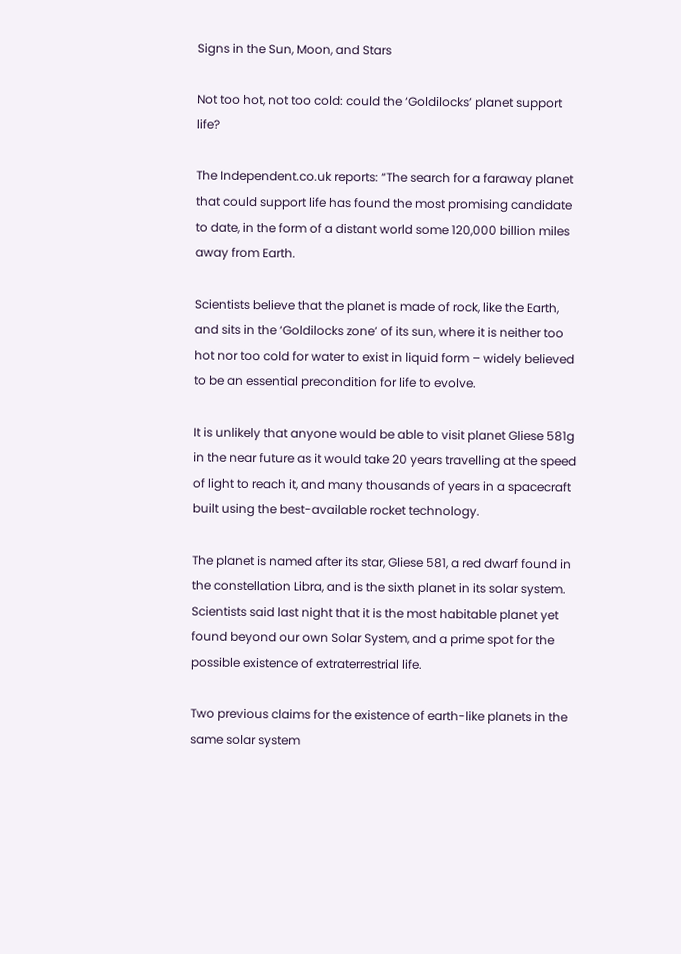Signs in the Sun, Moon, and Stars

Not too hot, not too cold: could the ‘Goldilocks’ planet support life?

The Independent.co.uk reports: “The search for a faraway planet that could support life has found the most promising candidate to date, in the form of a distant world some 120,000 billion miles away from Earth.

Scientists believe that the planet is made of rock, like the Earth, and sits in the ‘Goldilocks zone’ of its sun, where it is neither too hot nor too cold for water to exist in liquid form – widely believed to be an essential precondition for life to evolve.

It is unlikely that anyone would be able to visit planet Gliese 581g in the near future as it would take 20 years travelling at the speed of light to reach it, and many thousands of years in a spacecraft built using the best-available rocket technology.

The planet is named after its star, Gliese 581, a red dwarf found in the constellation Libra, and is the sixth planet in its solar system. Scientists said last night that it is the most habitable planet yet found beyond our own Solar System, and a prime spot for the possible existence of extraterrestrial life.

Two previous claims for the existence of earth-like planets in the same solar system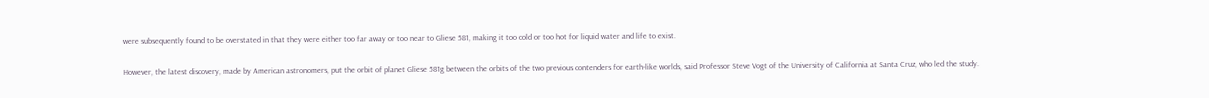were subsequently found to be overstated in that they were either too far away or too near to Gliese 581, making it too cold or too hot for liquid water and life to exist.

However, the latest discovery, made by American astronomers, put the orbit of planet Gliese 581g between the orbits of the two previous contenders for earth-like worlds, said Professor Steve Vogt of the University of California at Santa Cruz, who led the study.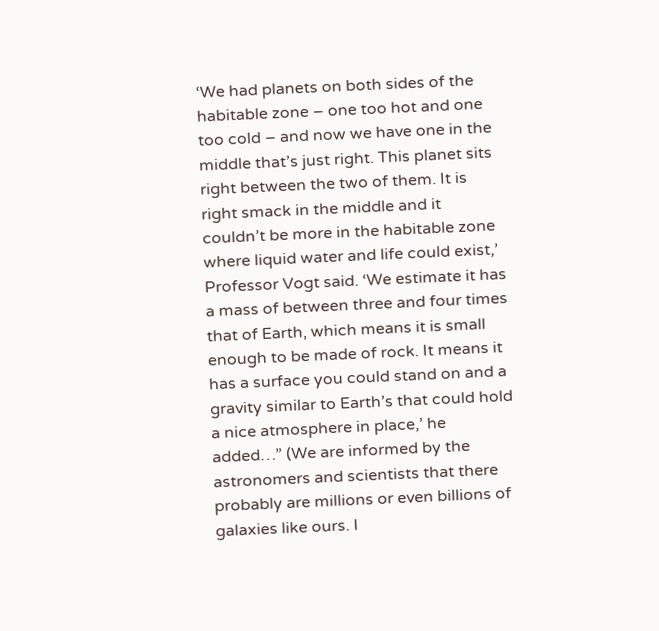‘We had planets on both sides of the habitable zone – one too hot and one too cold – and now we have one in the middle that’s just right. This planet sits right between the two of them. It is right smack in the middle and it couldn’t be more in the habitable zone where liquid water and life could exist,’ Professor Vogt said. ‘We estimate it has a mass of between three and four times that of Earth, which means it is small enough to be made of rock. It means it has a surface you could stand on and a gravity similar to Earth’s that could hold a nice atmosphere in place,’ he added…” (We are informed by the astronomers and scientists that there probably are millions or even billions of galaxies like ours. I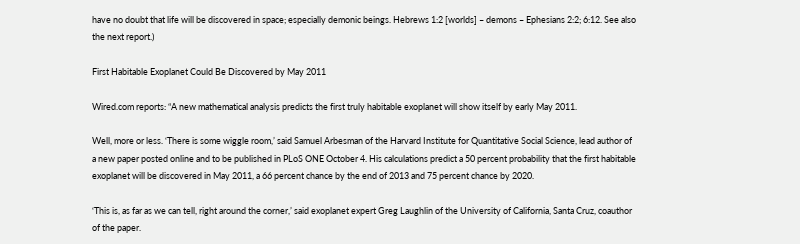have no doubt that life will be discovered in space; especially demonic beings. Hebrews 1:2 [worlds] – demons – Ephesians 2:2; 6:12. See also the next report.)

First Habitable Exoplanet Could Be Discovered by May 2011

Wired.com reports: “A new mathematical analysis predicts the first truly habitable exoplanet will show itself by early May 2011.

Well, more or less. ‘There is some wiggle room,’ said Samuel Arbesman of the Harvard Institute for Quantitative Social Science, lead author of a new paper posted online and to be published in PLoS ONE October 4. His calculations predict a 50 percent probability that the first habitable exoplanet will be discovered in May 2011, a 66 percent chance by the end of 2013 and 75 percent chance by 2020.

‘This is, as far as we can tell, right around the corner,’ said exoplanet expert Greg Laughlin of the University of California, Santa Cruz, coauthor of the paper.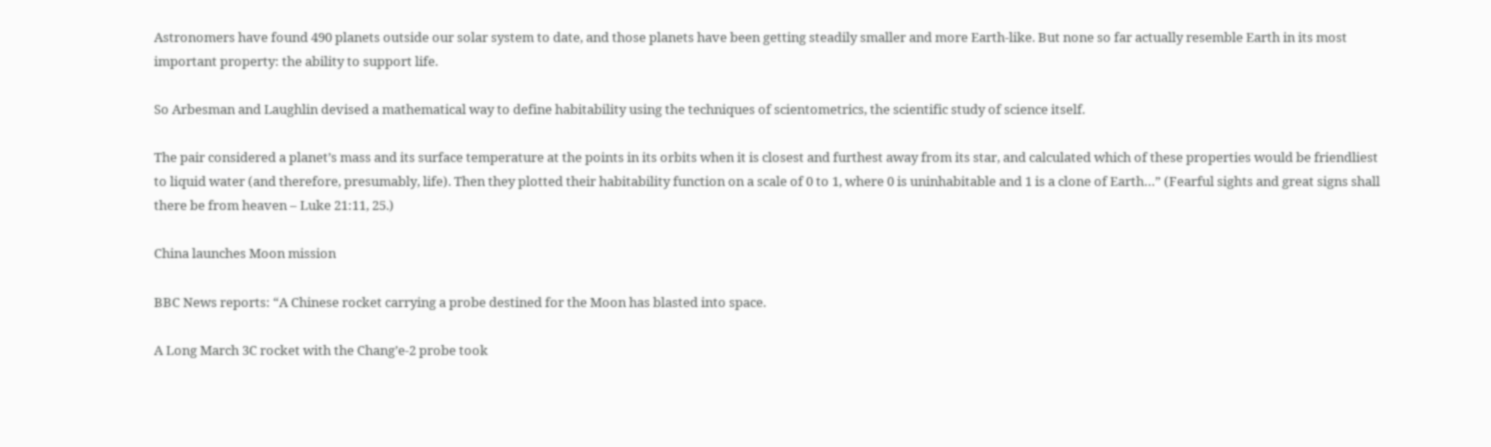Astronomers have found 490 planets outside our solar system to date, and those planets have been getting steadily smaller and more Earth-like. But none so far actually resemble Earth in its most important property: the ability to support life.

So Arbesman and Laughlin devised a mathematical way to define habitability using the techniques of scientometrics, the scientific study of science itself.

The pair considered a planet’s mass and its surface temperature at the points in its orbits when it is closest and furthest away from its star, and calculated which of these properties would be friendliest to liquid water (and therefore, presumably, life). Then they plotted their habitability function on a scale of 0 to 1, where 0 is uninhabitable and 1 is a clone of Earth…” (Fearful sights and great signs shall there be from heaven – Luke 21:11, 25.)

China launches Moon mission

BBC News reports: “A Chinese rocket carrying a probe destined for the Moon has blasted into space.

A Long March 3C rocket with the Chang’e-2 probe took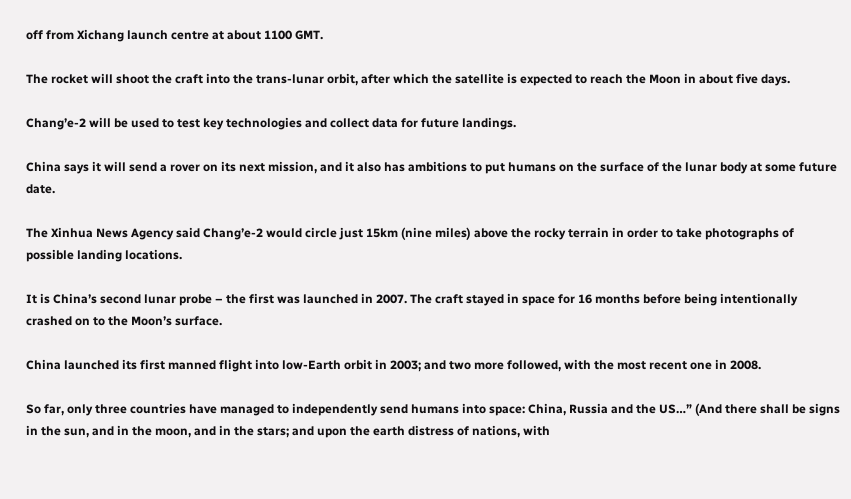off from Xichang launch centre at about 1100 GMT.

The rocket will shoot the craft into the trans-lunar orbit, after which the satellite is expected to reach the Moon in about five days.

Chang’e-2 will be used to test key technologies and collect data for future landings.

China says it will send a rover on its next mission, and it also has ambitions to put humans on the surface of the lunar body at some future date.

The Xinhua News Agency said Chang’e-2 would circle just 15km (nine miles) above the rocky terrain in order to take photographs of possible landing locations.

It is China’s second lunar probe – the first was launched in 2007. The craft stayed in space for 16 months before being intentionally crashed on to the Moon’s surface.

China launched its first manned flight into low-Earth orbit in 2003; and two more followed, with the most recent one in 2008.

So far, only three countries have managed to independently send humans into space: China, Russia and the US…” (And there shall be signs in the sun, and in the moon, and in the stars; and upon the earth distress of nations, with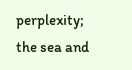perplexity; the sea and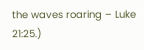the waves roaring – Luke 21:25.)